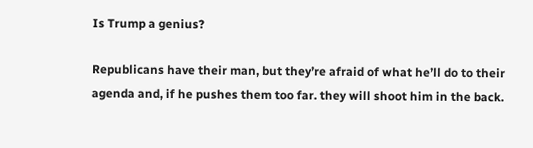Is Trump a genius?

Republicans have their man, but they’re afraid of what he’ll do to their agenda and, if he pushes them too far. they will shoot him in the back.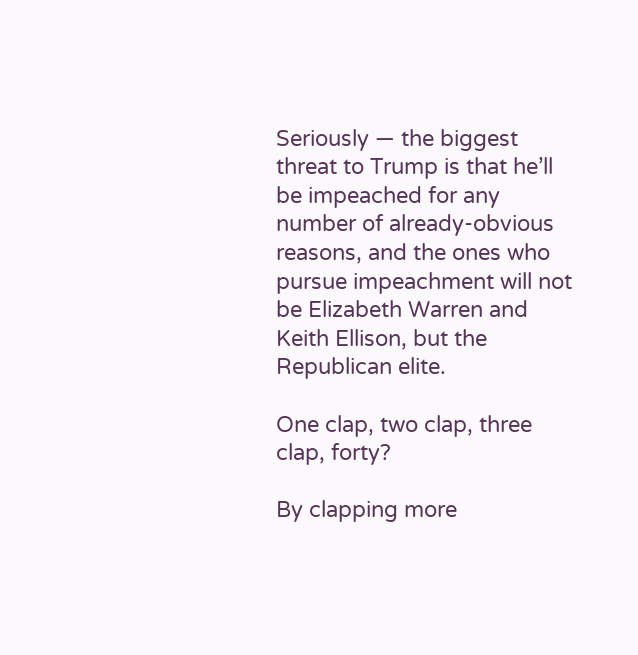Seriously — the biggest threat to Trump is that he’ll be impeached for any number of already-obvious reasons, and the ones who pursue impeachment will not be Elizabeth Warren and Keith Ellison, but the Republican elite.

One clap, two clap, three clap, forty?

By clapping more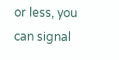or less, you can signal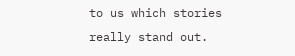to us which stories really stand out.